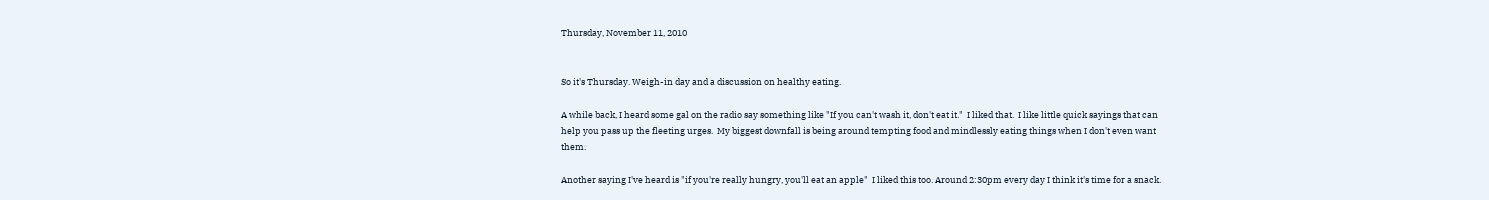Thursday, November 11, 2010


So it's Thursday. Weigh-in day and a discussion on healthy eating.

A while back, I heard some gal on the radio say something like "If you can't wash it, don't eat it."  I liked that.  I like little quick sayings that can help you pass up the fleeting urges.  My biggest downfall is being around tempting food and mindlessly eating things when I don't even want them.

Another saying I've heard is "if you're really hungry, you'll eat an apple"  I liked this too. Around 2:30pm every day I think it's time for a snack.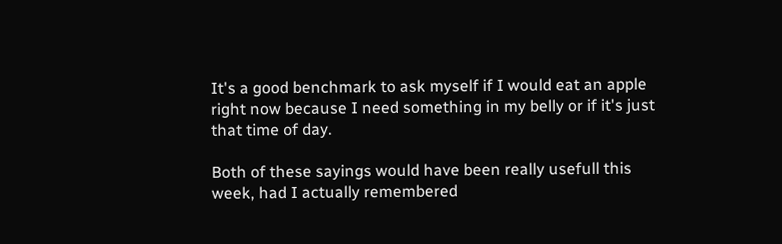It's a good benchmark to ask myself if I would eat an apple right now because I need something in my belly or if it's just that time of day.

Both of these sayings would have been really usefull this week, had I actually remembered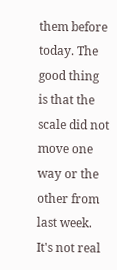them before today. The good thing is that the scale did not move one way or the other from last week. It's not real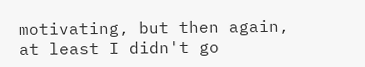motivating, but then again, at least I didn't go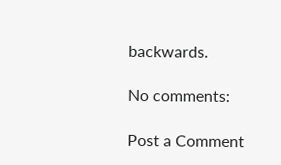backwards.

No comments:

Post a Comment